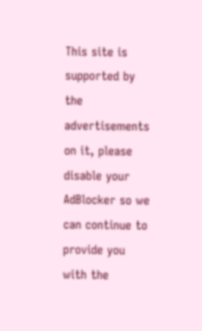This site is supported by the advertisements on it, please disable your AdBlocker so we can continue to provide you with the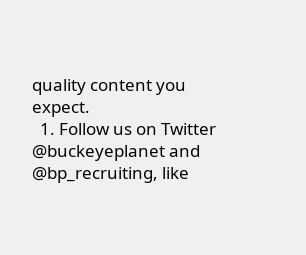quality content you expect.
  1. Follow us on Twitter @buckeyeplanet and @bp_recruiting, like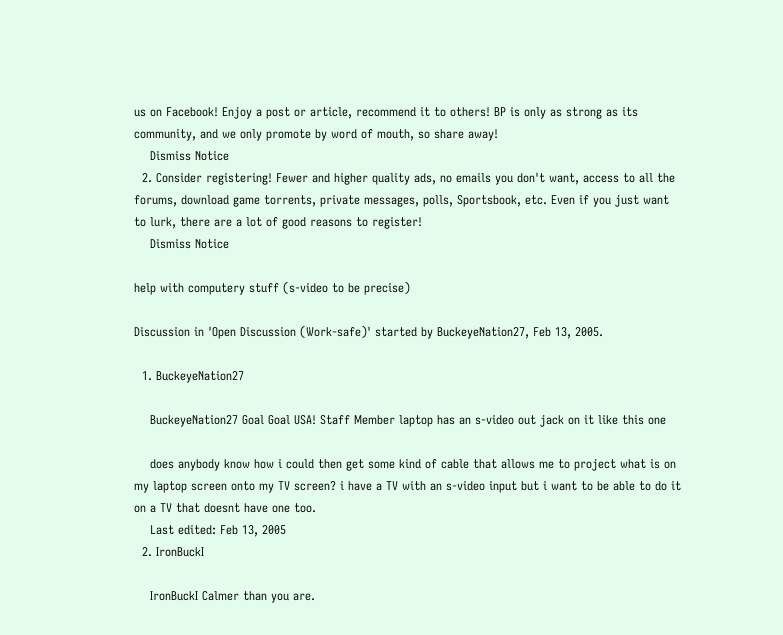us on Facebook! Enjoy a post or article, recommend it to others! BP is only as strong as its community, and we only promote by word of mouth, so share away!
    Dismiss Notice
  2. Consider registering! Fewer and higher quality ads, no emails you don't want, access to all the forums, download game torrents, private messages, polls, Sportsbook, etc. Even if you just want to lurk, there are a lot of good reasons to register!
    Dismiss Notice

help with computery stuff (s-video to be precise)

Discussion in 'Open Discussion (Work-safe)' started by BuckeyeNation27, Feb 13, 2005.

  1. BuckeyeNation27

    BuckeyeNation27 Goal Goal USA! Staff Member laptop has an s-video out jack on it like this one

    does anybody know how i could then get some kind of cable that allows me to project what is on my laptop screen onto my TV screen? i have a TV with an s-video input but i want to be able to do it on a TV that doesnt have one too.
    Last edited: Feb 13, 2005
  2. IronBuckI

    IronBuckI Calmer than you are.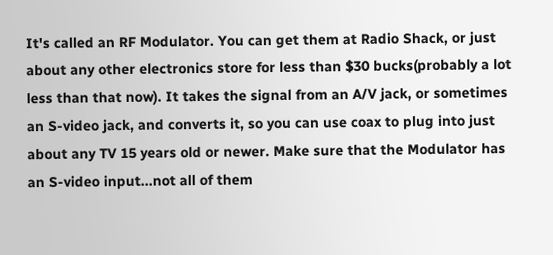It's called an RF Modulator. You can get them at Radio Shack, or just about any other electronics store for less than $30 bucks(probably a lot less than that now). It takes the signal from an A/V jack, or sometimes an S-video jack, and converts it, so you can use coax to plug into just about any TV 15 years old or newer. Make sure that the Modulator has an S-video input...not all of them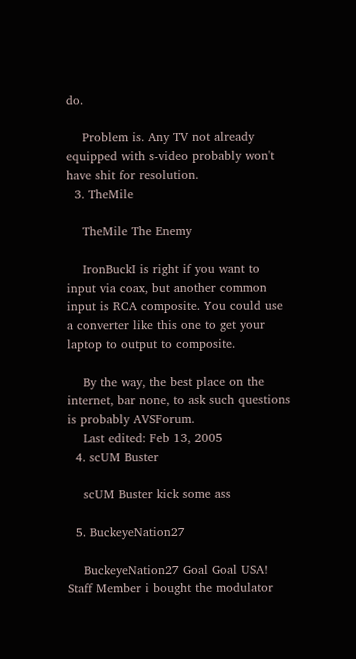do.

    Problem is. Any TV not already equipped with s-video probably won't have shit for resolution.
  3. TheMile

    TheMile The Enemy

    IronBuckI is right if you want to input via coax, but another common input is RCA composite. You could use a converter like this one to get your laptop to output to composite.

    By the way, the best place on the internet, bar none, to ask such questions is probably AVSForum.
    Last edited: Feb 13, 2005
  4. scUM Buster

    scUM Buster kick some ass

  5. BuckeyeNation27

    BuckeyeNation27 Goal Goal USA! Staff Member i bought the modulator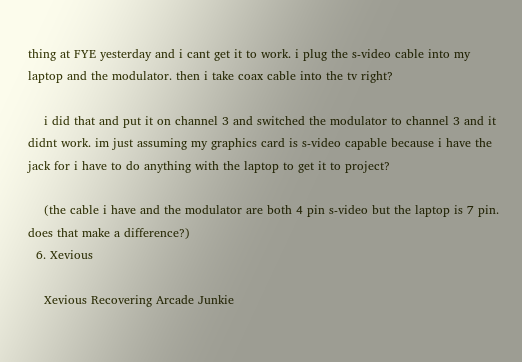thing at FYE yesterday and i cant get it to work. i plug the s-video cable into my laptop and the modulator. then i take coax cable into the tv right?

    i did that and put it on channel 3 and switched the modulator to channel 3 and it didnt work. im just assuming my graphics card is s-video capable because i have the jack for i have to do anything with the laptop to get it to project?

    (the cable i have and the modulator are both 4 pin s-video but the laptop is 7 pin. does that make a difference?)
  6. Xevious

    Xevious Recovering Arcade Junkie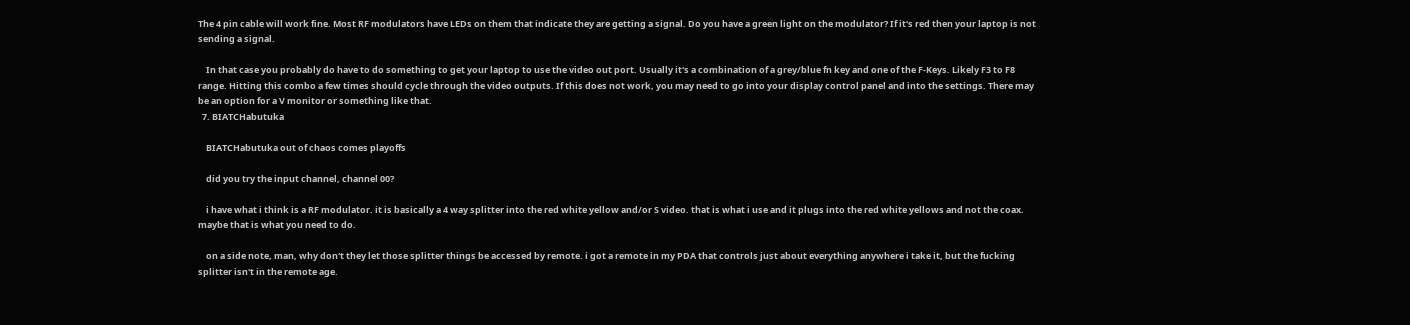The 4 pin cable will work fine. Most RF modulators have LEDs on them that indicate they are getting a signal. Do you have a green light on the modulator? If it's red then your laptop is not sending a signal.

    In that case you probably do have to do something to get your laptop to use the video out port. Usually it's a combination of a grey/blue fn key and one of the F-Keys. Likely F3 to F8 range. Hitting this combo a few times should cycle through the video outputs. If this does not work, you may need to go into your display control panel and into the settings. There may be an option for a V monitor or something like that.
  7. BIATCHabutuka

    BIATCHabutuka out of chaos comes playoffs

    did you try the input channel, channel 00?

    i have what i think is a RF modulator. it is basically a 4 way splitter into the red white yellow and/or S video. that is what i use and it plugs into the red white yellows and not the coax. maybe that is what you need to do.

    on a side note, man, why don't they let those splitter things be accessed by remote. i got a remote in my PDA that controls just about everything anywhere i take it, but the fucking splitter isn't in the remote age.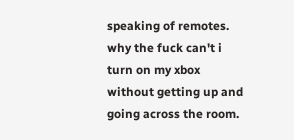speaking of remotes. why the fuck can't i turn on my xbox without getting up and going across the room.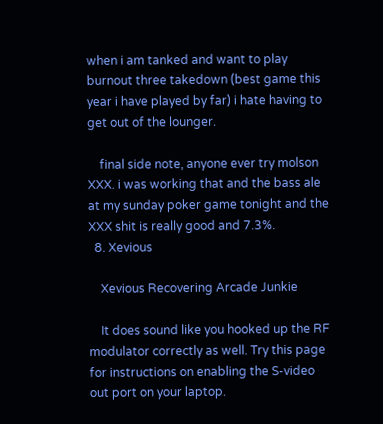when i am tanked and want to play burnout three takedown (best game this year i have played by far) i hate having to get out of the lounger.

    final side note, anyone ever try molson XXX. i was working that and the bass ale at my sunday poker game tonight and the XXX shit is really good and 7.3%.
  8. Xevious

    Xevious Recovering Arcade Junkie

    It does sound like you hooked up the RF modulator correctly as well. Try this page for instructions on enabling the S-video out port on your laptop.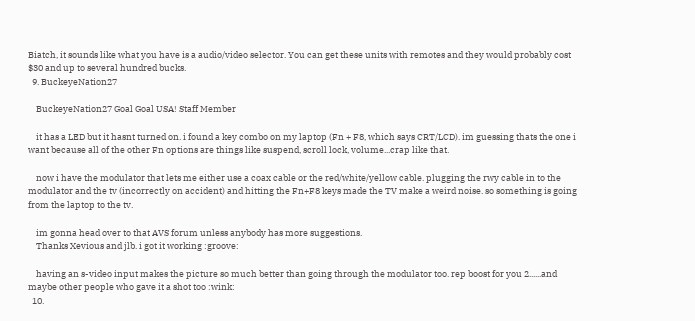Biatch, it sounds like what you have is a audio/video selector. You can get these units with remotes and they would probably cost $30 and up to several hundred bucks.
  9. BuckeyeNation27

    BuckeyeNation27 Goal Goal USA! Staff Member

    it has a LED but it hasnt turned on. i found a key combo on my laptop (Fn + F8, which says CRT/LCD). im guessing thats the one i want because all of the other Fn options are things like suspend, scroll lock, volume...crap like that.

    now i have the modulator that lets me either use a coax cable or the red/white/yellow cable. plugging the rwy cable in to the modulator and the tv (incorrectly on accident) and hitting the Fn+F8 keys made the TV make a weird noise. so something is going from the laptop to the tv.

    im gonna head over to that AVS forum unless anybody has more suggestions.
    Thanks Xevious and jlb. i got it working :groove:

    having an s-video input makes the picture so much better than going through the modulator too. rep boost for you 2......and maybe other people who gave it a shot too :wink:
  10.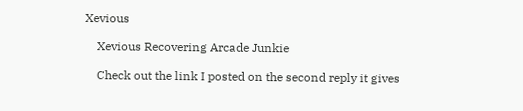Xevious

    Xevious Recovering Arcade Junkie

    Check out the link I posted on the second reply it gives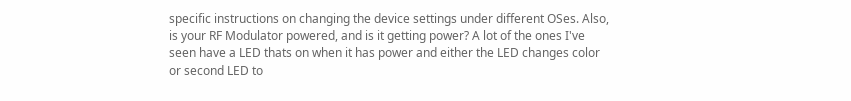specific instructions on changing the device settings under different OSes. Also, is your RF Modulator powered, and is it getting power? A lot of the ones I've seen have a LED thats on when it has power and either the LED changes color or second LED to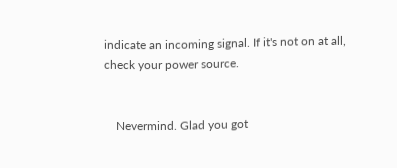indicate an incoming signal. If it's not on at all, check your power source.


    Nevermind. Glad you got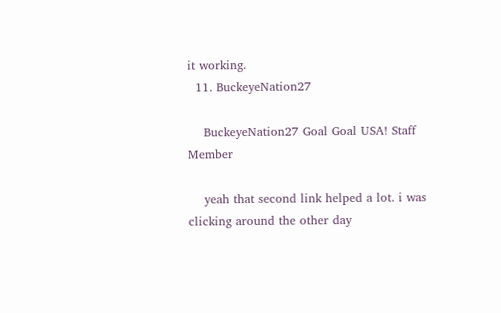it working.
  11. BuckeyeNation27

    BuckeyeNation27 Goal Goal USA! Staff Member

    yeah that second link helped a lot. i was clicking around the other day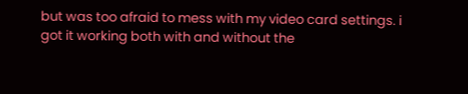but was too afraid to mess with my video card settings. i got it working both with and without the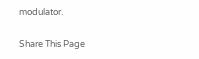modulator.

Share This Page